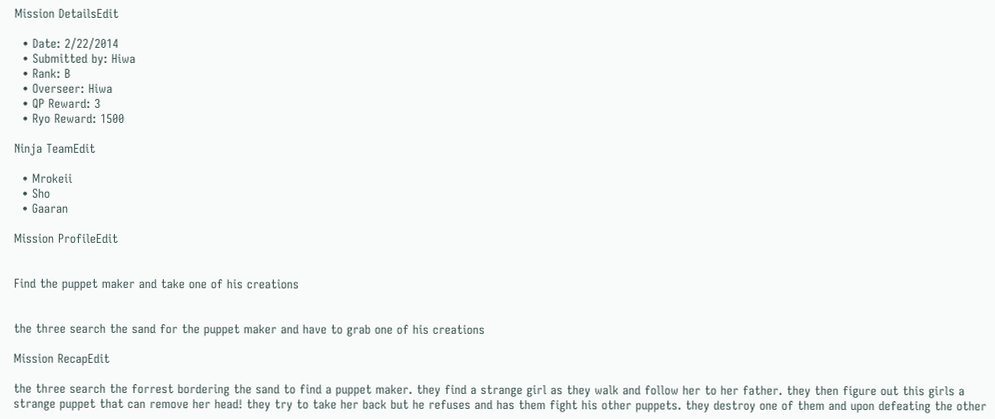Mission DetailsEdit

  • Date: 2/22/2014
  • Submitted by: Hiwa
  • Rank: B
  • Overseer: Hiwa
  • QP Reward: 3
  • Ryo Reward: 1500

Ninja TeamEdit

  • Mrokeii
  • Sho
  • Gaaran

Mission ProfileEdit


Find the puppet maker and take one of his creations


the three search the sand for the puppet maker and have to grab one of his creations

Mission RecapEdit

the three search the forrest bordering the sand to find a puppet maker. they find a strange girl as they walk and follow her to her father. they then figure out this girls a strange puppet that can remove her head! they try to take her back but he refuses and has them fight his other puppets. they destroy one of them and upon defeating the other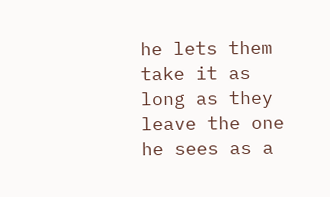he lets them take it as long as they leave the one he sees as a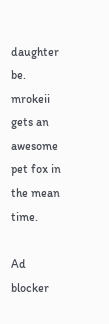daughter be. mrokeii gets an awesome pet fox in the mean time.

Ad blocker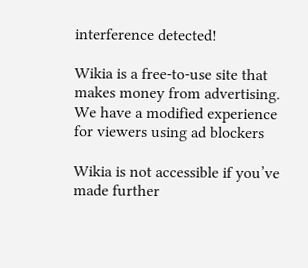interference detected!

Wikia is a free-to-use site that makes money from advertising. We have a modified experience for viewers using ad blockers

Wikia is not accessible if you’ve made further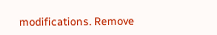modifications. Remove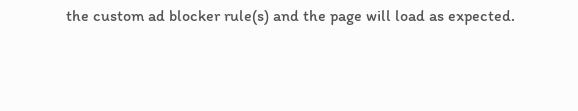the custom ad blocker rule(s) and the page will load as expected.